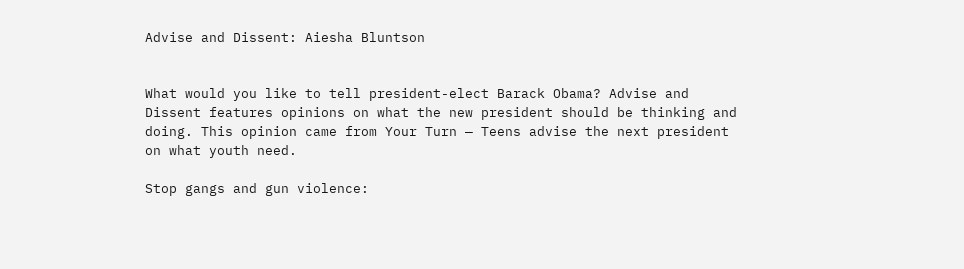Advise and Dissent: Aiesha Bluntson


What would you like to tell president-elect Barack Obama? Advise and Dissent features opinions on what the new president should be thinking and doing. This opinion came from Your Turn — Teens advise the next president on what youth need.

Stop gangs and gun violence: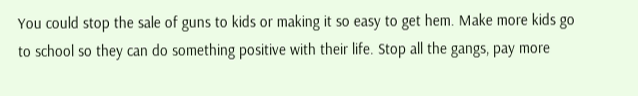You could stop the sale of guns to kids or making it so easy to get hem. Make more kids go to school so they can do something positive with their life. Stop all the gangs, pay more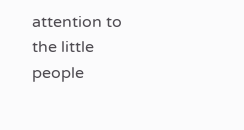attention to the little people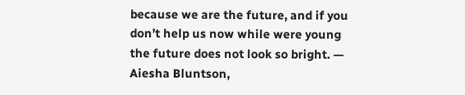because we are the future, and if you don’t help us now while were young the future does not look so bright. — Aiesha Bluntson,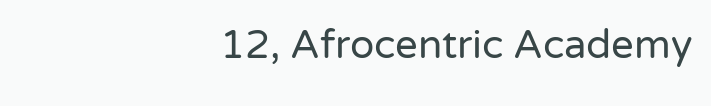12, Afrocentric Academy